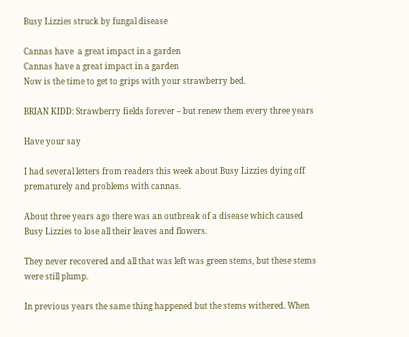Busy Lizzies struck by fungal disease

Cannas have  a great impact in a garden
Cannas have a great impact in a garden
Now is the time to get to grips with your strawberry bed.

BRIAN KIDD: Strawberry fields forever – but renew them every three years

Have your say

I had several letters from readers this week about Busy Lizzies dying off prematurely and problems with cannas.

About three years ago there was an outbreak of a disease which caused Busy Lizzies to lose all their leaves and flowers.

They never recovered and all that was left was green stems, but these stems were still plump.

In previous years the same thing happened but the stems withered. When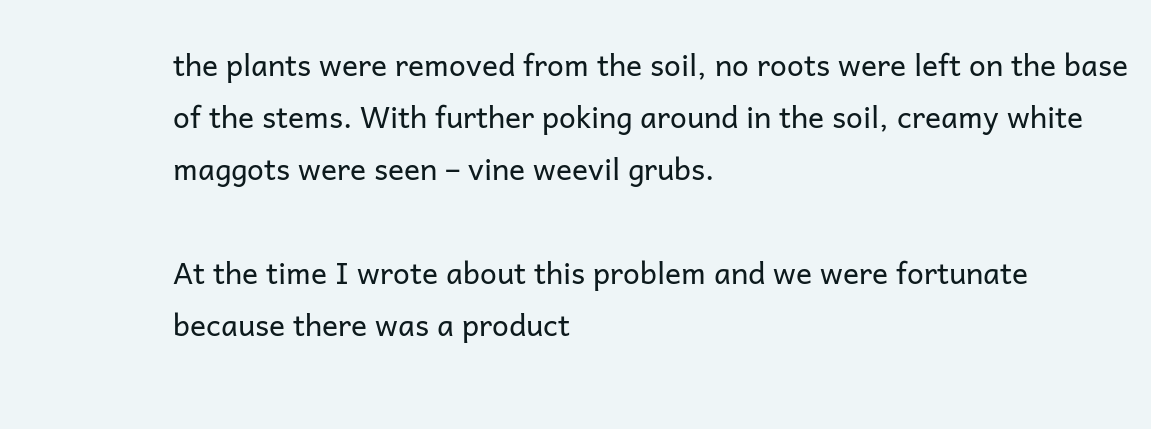the plants were removed from the soil, no roots were left on the base of the stems. With further poking around in the soil, creamy white maggots were seen – vine weevil grubs.

At the time I wrote about this problem and we were fortunate because there was a product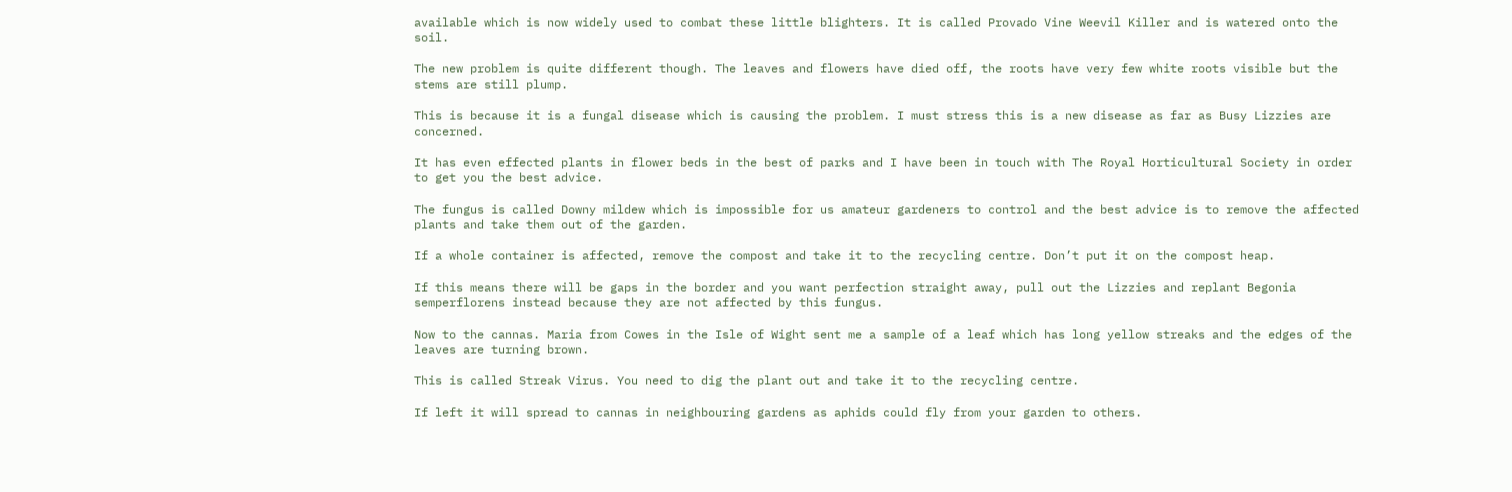available which is now widely used to combat these little blighters. It is called Provado Vine Weevil Killer and is watered onto the soil.

The new problem is quite different though. The leaves and flowers have died off, the roots have very few white roots visible but the stems are still plump.

This is because it is a fungal disease which is causing the problem. I must stress this is a new disease as far as Busy Lizzies are concerned.

It has even effected plants in flower beds in the best of parks and I have been in touch with The Royal Horticultural Society in order to get you the best advice.

The fungus is called Downy mildew which is impossible for us amateur gardeners to control and the best advice is to remove the affected plants and take them out of the garden.

If a whole container is affected, remove the compost and take it to the recycling centre. Don’t put it on the compost heap.

If this means there will be gaps in the border and you want perfection straight away, pull out the Lizzies and replant Begonia semperflorens instead because they are not affected by this fungus.

Now to the cannas. Maria from Cowes in the Isle of Wight sent me a sample of a leaf which has long yellow streaks and the edges of the leaves are turning brown.

This is called Streak Virus. You need to dig the plant out and take it to the recycling centre.

If left it will spread to cannas in neighbouring gardens as aphids could fly from your garden to others.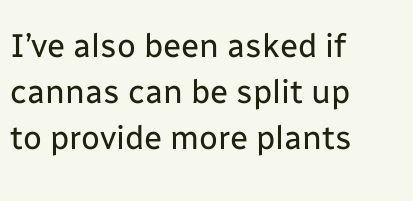I’ve also been asked if cannas can be split up to provide more plants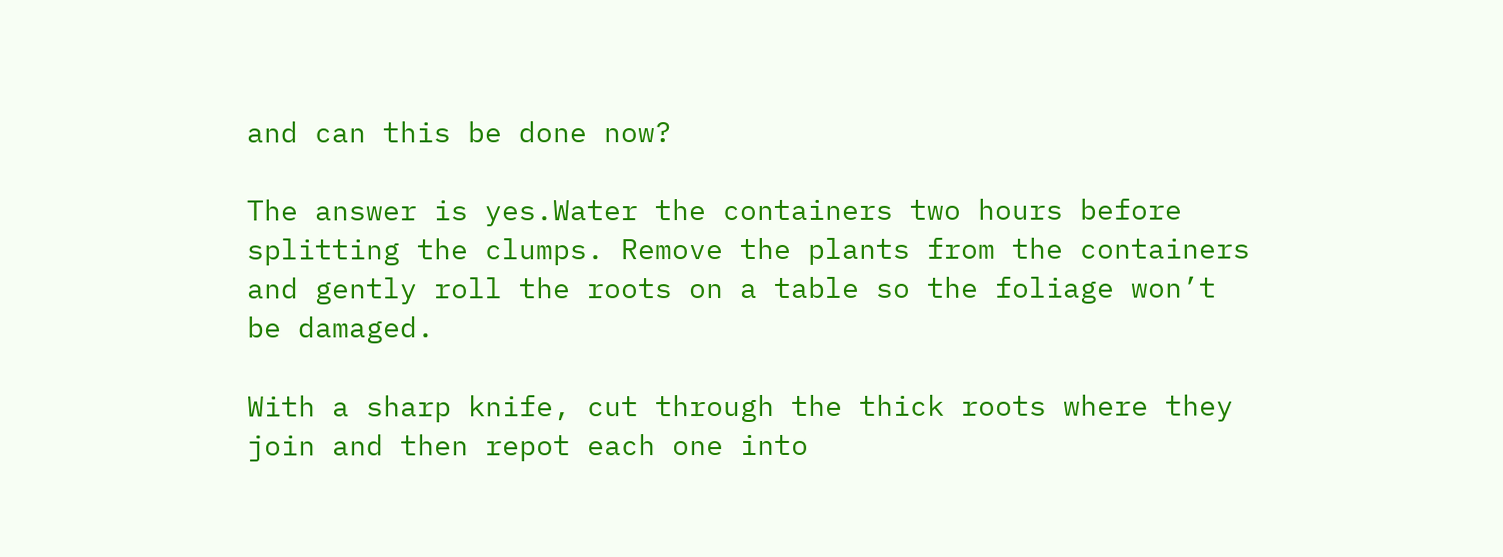and can this be done now?

The answer is yes.Water the containers two hours before splitting the clumps. Remove the plants from the containers and gently roll the roots on a table so the foliage won’t be damaged.

With a sharp knife, cut through the thick roots where they join and then repot each one into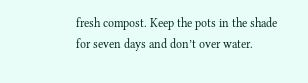fresh compost. Keep the pots in the shade for seven days and don’t over water.